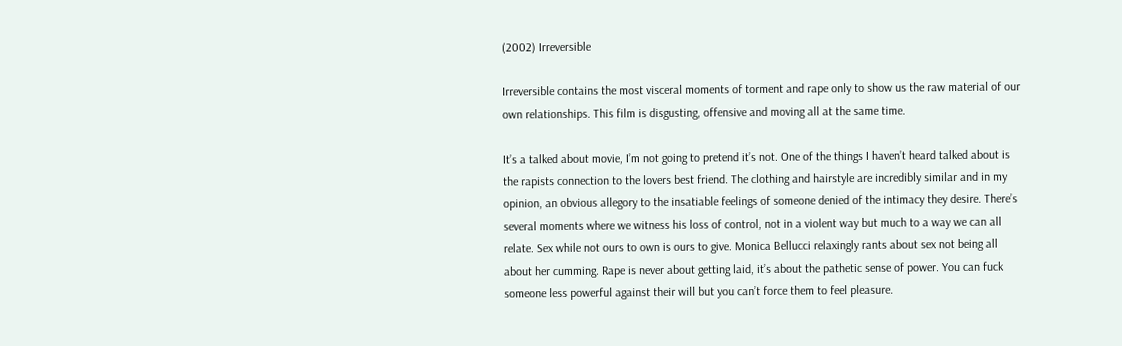(2002) Irreversible

Irreversible contains the most visceral moments of torment and rape only to show us the raw material of our own relationships. This film is disgusting, offensive and moving all at the same time.

It’s a talked about movie, I’m not going to pretend it’s not. One of the things I haven’t heard talked about is the rapists connection to the lovers best friend. The clothing and hairstyle are incredibly similar and in my opinion, an obvious allegory to the insatiable feelings of someone denied of the intimacy they desire. There’s several moments where we witness his loss of control, not in a violent way but much to a way we can all relate. Sex while not ours to own is ours to give. Monica Bellucci relaxingly rants about sex not being all about her cumming. Rape is never about getting laid, it’s about the pathetic sense of power. You can fuck someone less powerful against their will but you can’t force them to feel pleasure.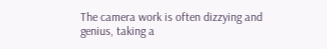The camera work is often dizzying and genius, taking a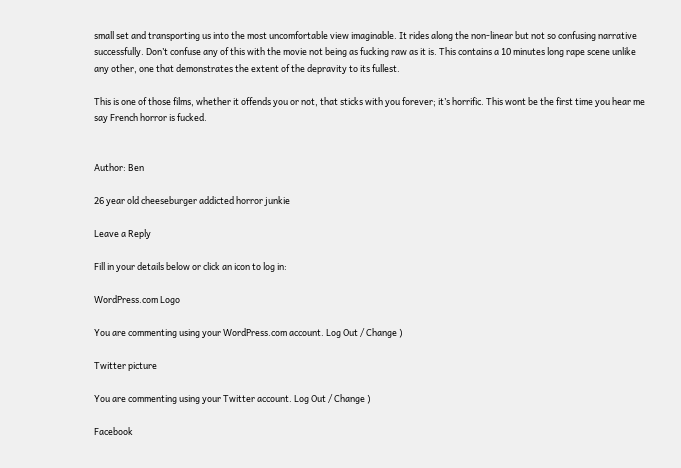small set and transporting us into the most uncomfortable view imaginable. It rides along the non-linear but not so confusing narrative successfully. Don’t confuse any of this with the movie not being as fucking raw as it is. This contains a 10 minutes long rape scene unlike any other, one that demonstrates the extent of the depravity to its fullest.

This is one of those films, whether it offends you or not, that sticks with you forever; it’s horrific. This wont be the first time you hear me say French horror is fucked.


Author: Ben

26 year old cheeseburger addicted horror junkie

Leave a Reply

Fill in your details below or click an icon to log in:

WordPress.com Logo

You are commenting using your WordPress.com account. Log Out / Change )

Twitter picture

You are commenting using your Twitter account. Log Out / Change )

Facebook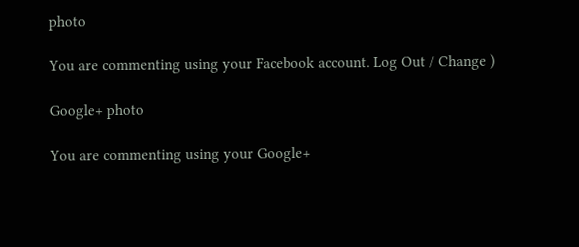photo

You are commenting using your Facebook account. Log Out / Change )

Google+ photo

You are commenting using your Google+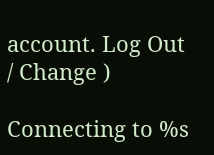account. Log Out / Change )

Connecting to %s